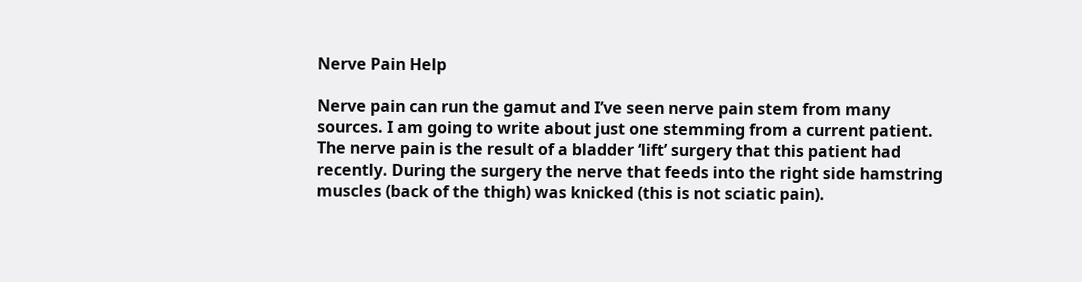Nerve Pain Help

Nerve pain can run the gamut and I’ve seen nerve pain stem from many sources. I am going to write about just one stemming from a current patient. The nerve pain is the result of a bladder ‘lift’ surgery that this patient had recently. During the surgery the nerve that feeds into the right side hamstring muscles (back of the thigh) was knicked (this is not sciatic pain).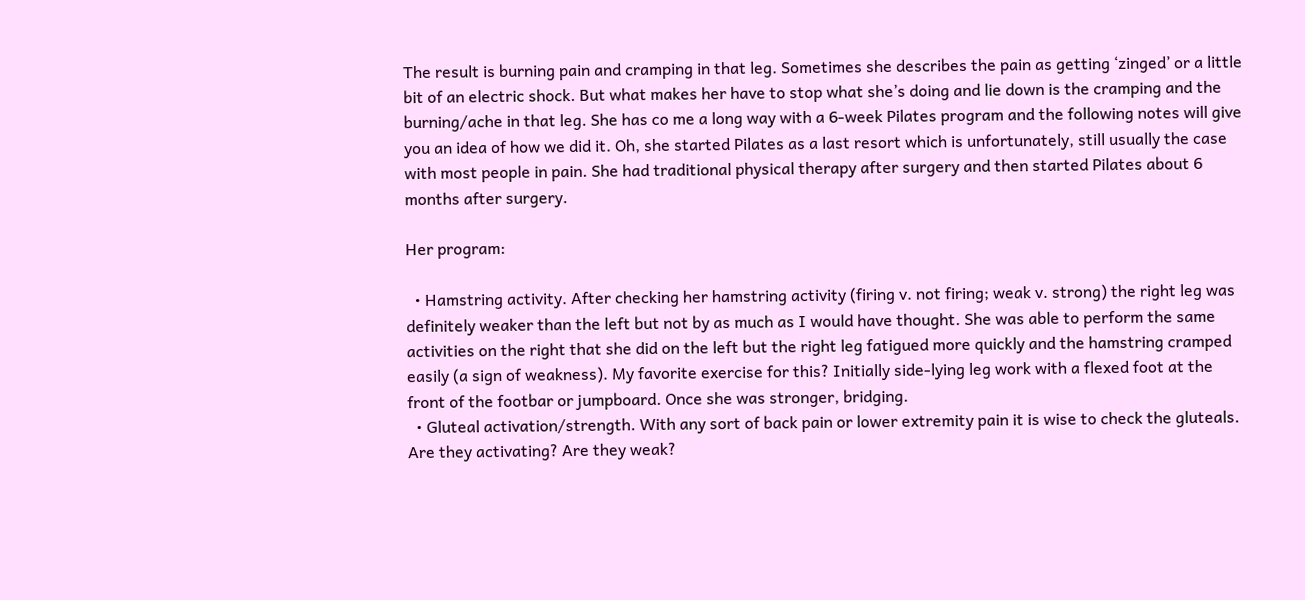The result is burning pain and cramping in that leg. Sometimes she describes the pain as getting ‘zinged’ or a little bit of an electric shock. But what makes her have to stop what she’s doing and lie down is the cramping and the burning/ache in that leg. She has co me a long way with a 6-week Pilates program and the following notes will give you an idea of how we did it. Oh, she started Pilates as a last resort which is unfortunately, still usually the case with most people in pain. She had traditional physical therapy after surgery and then started Pilates about 6 months after surgery.

Her program:

  • Hamstring activity. After checking her hamstring activity (firing v. not firing; weak v. strong) the right leg was definitely weaker than the left but not by as much as I would have thought. She was able to perform the same activities on the right that she did on the left but the right leg fatigued more quickly and the hamstring cramped easily (a sign of weakness). My favorite exercise for this? Initially side-lying leg work with a flexed foot at the front of the footbar or jumpboard. Once she was stronger, bridging.
  • Gluteal activation/strength. With any sort of back pain or lower extremity pain it is wise to check the gluteals. Are they activating? Are they weak?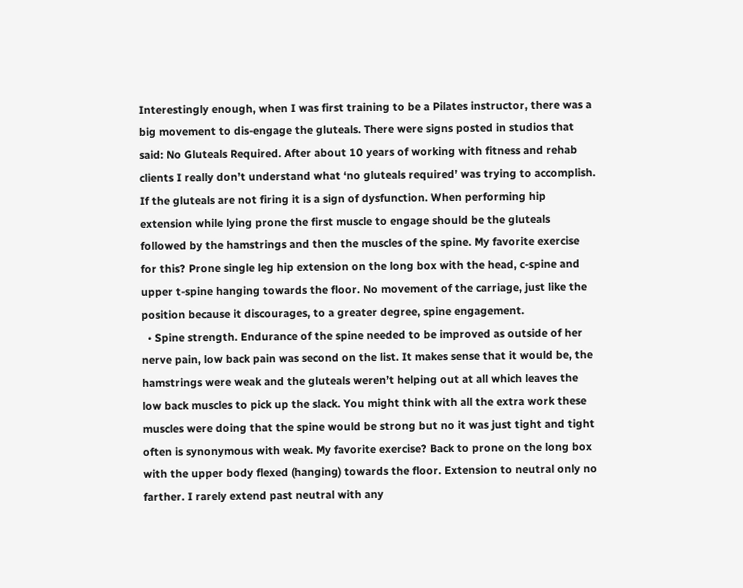Interestingly enough, when I was first training to be a Pilates instructor, there was a big movement to dis-engage the gluteals. There were signs posted in studios that said: No Gluteals Required. After about 10 years of working with fitness and rehab clients I really don’t understand what ‘no gluteals required’ was trying to accomplish. If the gluteals are not firing it is a sign of dysfunction. When performing hip extension while lying prone the first muscle to engage should be the gluteals followed by the hamstrings and then the muscles of the spine. My favorite exercise for this? Prone single leg hip extension on the long box with the head, c-spine and upper t-spine hanging towards the floor. No movement of the carriage, just like the position because it discourages, to a greater degree, spine engagement.
  • Spine strength. Endurance of the spine needed to be improved as outside of her nerve pain, low back pain was second on the list. It makes sense that it would be, the hamstrings were weak and the gluteals weren’t helping out at all which leaves the low back muscles to pick up the slack. You might think with all the extra work these muscles were doing that the spine would be strong but no it was just tight and tight often is synonymous with weak. My favorite exercise? Back to prone on the long box with the upper body flexed (hanging) towards the floor. Extension to neutral only no farther. I rarely extend past neutral with any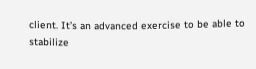client. It’s an advanced exercise to be able to stabilize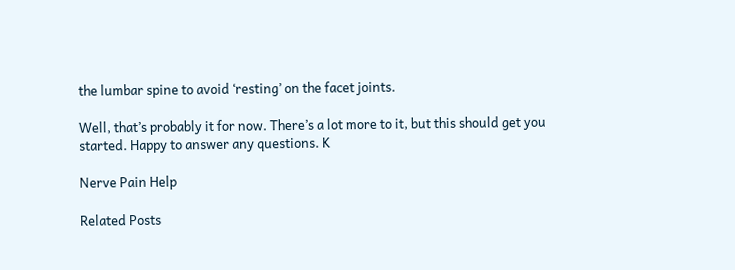the lumbar spine to avoid ‘resting’ on the facet joints.

Well, that’s probably it for now. There’s a lot more to it, but this should get you started. Happy to answer any questions. K

Nerve Pain Help

Related Posts